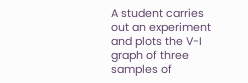A student carries out an experiment and plots the V-I graph of three samples of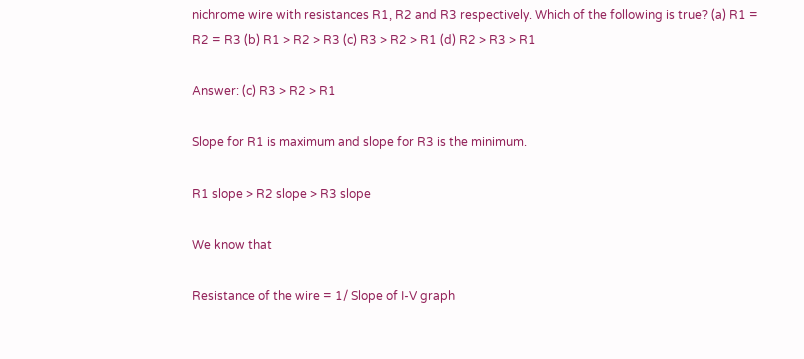nichrome wire with resistances R1, R2 and R3 respectively. Which of the following is true? (a) R1 = R2 = R3 (b) R1 > R2 > R3 (c) R3 > R2 > R1 (d) R2 > R3 > R1

Answer: (c) R3 > R2 > R1

Slope for R1 is maximum and slope for R3 is the minimum.

R1 slope > R2 slope > R3 slope

We know that

Resistance of the wire = 1/ Slope of I-V graph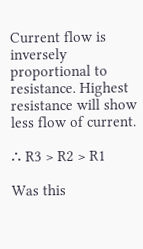Current flow is inversely proportional to resistance. Highest resistance will show less flow of current.

∴ R3 > R2 > R1

Was this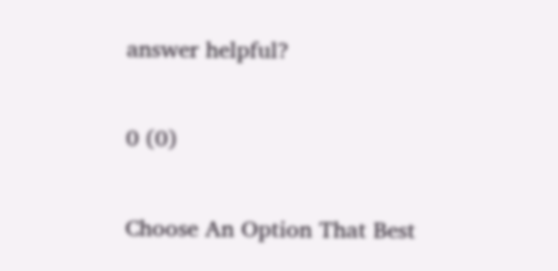answer helpful?


0 (0)


Choose An Option That Best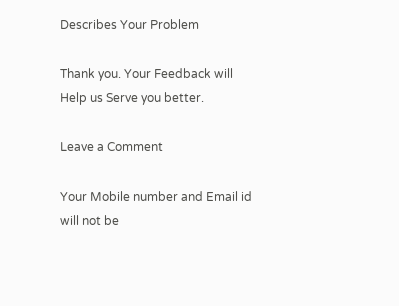Describes Your Problem

Thank you. Your Feedback will Help us Serve you better.

Leave a Comment

Your Mobile number and Email id will not be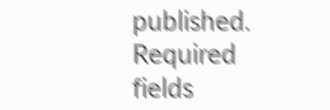published. Required fields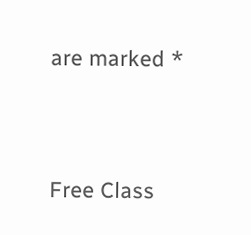are marked *




Free Class